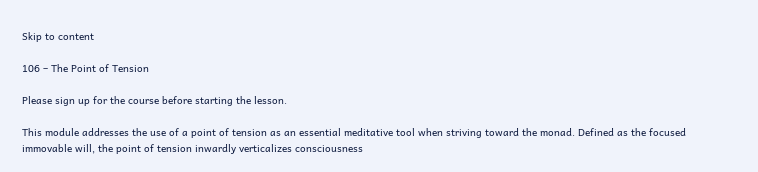Skip to content

106 – The Point of Tension

Please sign up for the course before starting the lesson.

This module addresses the use of a point of tension as an essential meditative tool when striving toward the monad. Defined as the focused immovable will, the point of tension inwardly verticalizes consciousness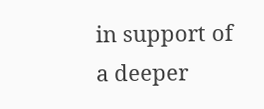in support of a deeper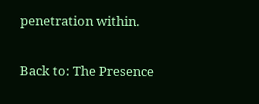penetration within.

Back to: The Presence